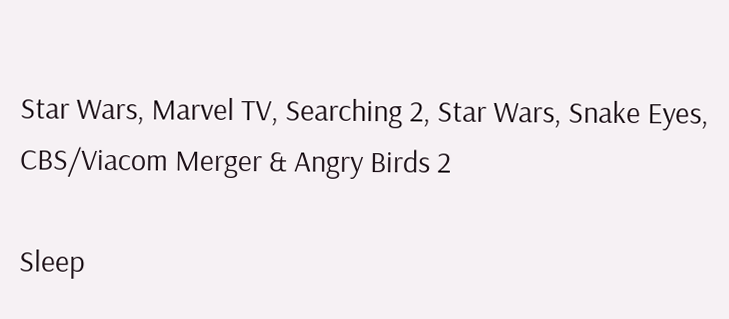Star Wars, Marvel TV, Searching 2, Star Wars, Snake Eyes, CBS/Viacom Merger & Angry Birds 2

Sleep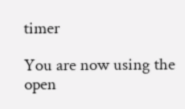timer

You are now using the open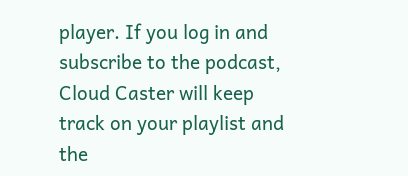player. If you log in and subscribe to the podcast, Cloud Caster will keep track on your playlist and the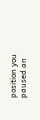position you paused an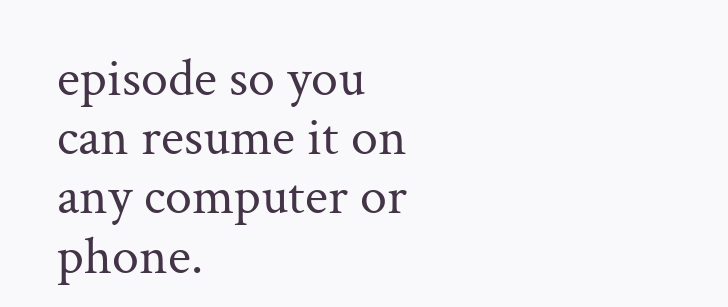episode so you can resume it on any computer or phone.